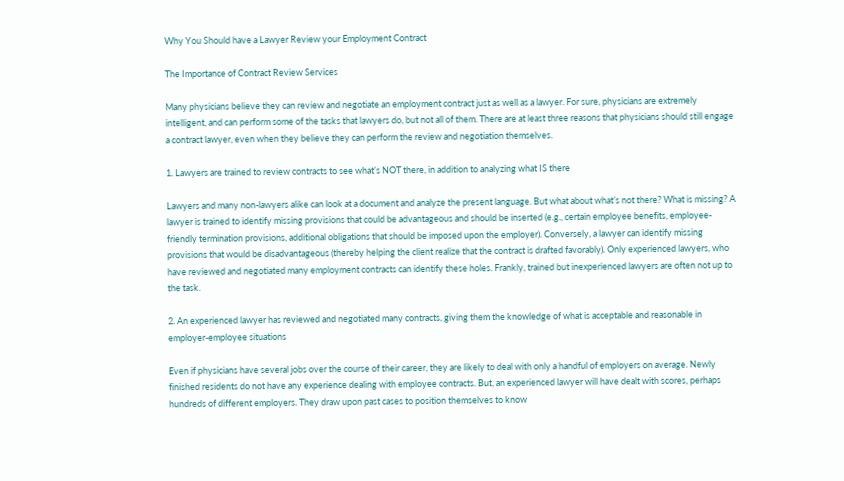Why You Should have a Lawyer Review your Employment Contract

The Importance of Contract Review Services

Many physicians believe they can review and negotiate an employment contract just as well as a lawyer. For sure, physicians are extremely intelligent, and can perform some of the tasks that lawyers do, but not all of them. There are at least three reasons that physicians should still engage a contract lawyer, even when they believe they can perform the review and negotiation themselves.

1. Lawyers are trained to review contracts to see what’s NOT there, in addition to analyzing what IS there

Lawyers and many non-lawyers alike can look at a document and analyze the present language. But what about what’s not there? What is missing? A lawyer is trained to identify missing provisions that could be advantageous and should be inserted (e.g., certain employee benefits, employee-friendly termination provisions, additional obligations that should be imposed upon the employer). Conversely, a lawyer can identify missing provisions that would be disadvantageous (thereby helping the client realize that the contract is drafted favorably). Only experienced lawyers, who have reviewed and negotiated many employment contracts can identify these holes. Frankly, trained but inexperienced lawyers are often not up to the task.

2. An experienced lawyer has reviewed and negotiated many contracts, giving them the knowledge of what is acceptable and reasonable in employer-employee situations

Even if physicians have several jobs over the course of their career, they are likely to deal with only a handful of employers on average. Newly finished residents do not have any experience dealing with employee contracts. But, an experienced lawyer will have dealt with scores, perhaps hundreds of different employers. They draw upon past cases to position themselves to know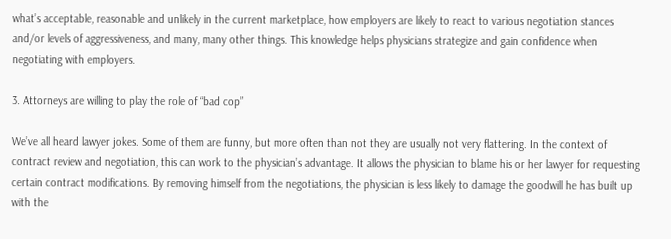what’s acceptable, reasonable and unlikely in the current marketplace, how employers are likely to react to various negotiation stances and/or levels of aggressiveness, and many, many other things. This knowledge helps physicians strategize and gain confidence when negotiating with employers.

3. Attorneys are willing to play the role of “bad cop”

We’ve all heard lawyer jokes. Some of them are funny, but more often than not they are usually not very flattering. In the context of contract review and negotiation, this can work to the physician’s advantage. It allows the physician to blame his or her lawyer for requesting certain contract modifications. By removing himself from the negotiations, the physician is less likely to damage the goodwill he has built up with the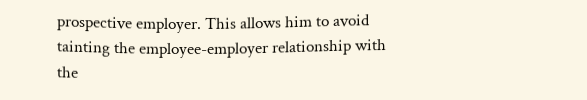prospective employer. This allows him to avoid tainting the employee-employer relationship with the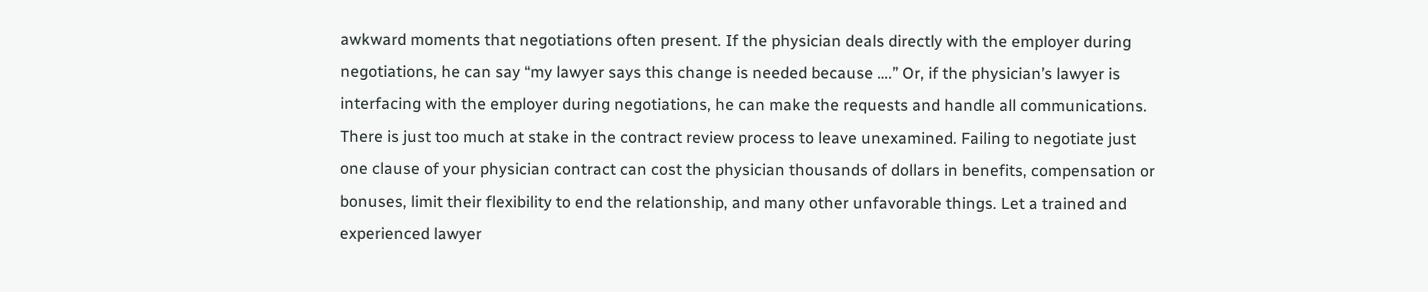awkward moments that negotiations often present. If the physician deals directly with the employer during negotiations, he can say “my lawyer says this change is needed because ….” Or, if the physician’s lawyer is interfacing with the employer during negotiations, he can make the requests and handle all communications.
There is just too much at stake in the contract review process to leave unexamined. Failing to negotiate just one clause of your physician contract can cost the physician thousands of dollars in benefits, compensation or bonuses, limit their flexibility to end the relationship, and many other unfavorable things. Let a trained and experienced lawyer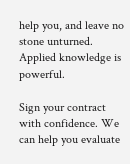help you, and leave no stone unturned. Applied knowledge is powerful.

Sign your contract with confidence. We can help you evaluate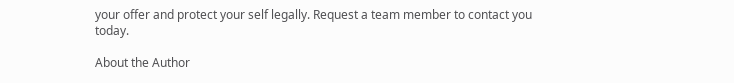your offer and protect your self legally. Request a team member to contact you today.

About the Author